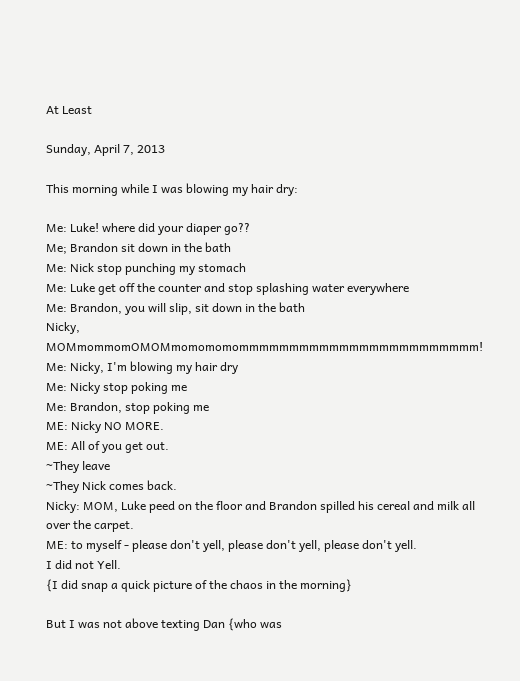At Least

Sunday, April 7, 2013

This morning while I was blowing my hair dry:

Me: Luke! where did your diaper go??
Me; Brandon sit down in the bath
Me: Nick stop punching my stomach
Me: Luke get off the counter and stop splashing water everywhere
Me: Brandon, you will slip, sit down in the bath
Nicky, MOMmommomOMOMmomomomommmmmmmmmmmmmmmmmmmmmmmm!
Me: Nicky, I'm blowing my hair dry
Me: Nicky stop poking me
Me: Brandon, stop poking me
ME: Nicky NO MORE.
ME: All of you get out.
~They leave
~They Nick comes back.
Nicky: MOM, Luke peed on the floor and Brandon spilled his cereal and milk all over the carpet.
ME: to myself - please don't yell, please don't yell, please don't yell.
I did not Yell.
{I did snap a quick picture of the chaos in the morning}

But I was not above texting Dan {who was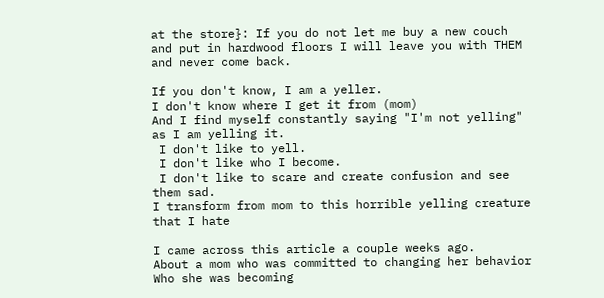at the store}: If you do not let me buy a new couch and put in hardwood floors I will leave you with THEM and never come back.

If you don't know, I am a yeller.
I don't know where I get it from (mom)
And I find myself constantly saying "I'm not yelling" as I am yelling it.
 I don't like to yell.
 I don't like who I become.
 I don't like to scare and create confusion and see them sad.
I transform from mom to this horrible yelling creature that I hate

I came across this article a couple weeks ago.
About a mom who was committed to changing her behavior
Who she was becoming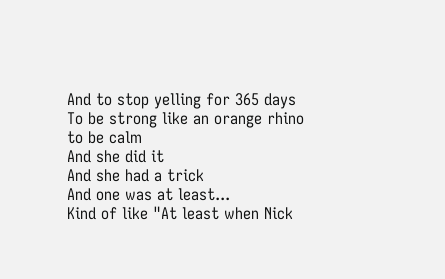And to stop yelling for 365 days
To be strong like an orange rhino
to be calm
And she did it
And she had a trick
And one was at least...
Kind of like "At least when Nick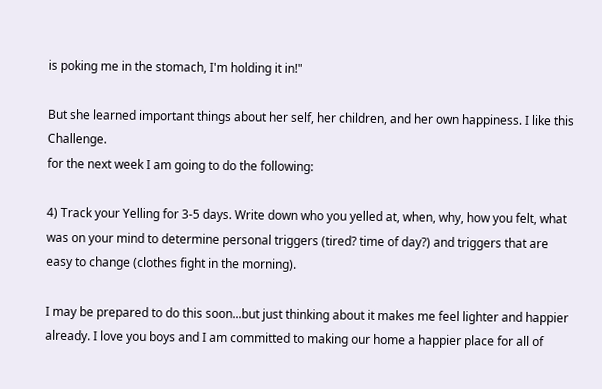is poking me in the stomach, I'm holding it in!"

But she learned important things about her self, her children, and her own happiness. I like this Challenge.
for the next week I am going to do the following:

4) Track your Yelling for 3-5 days. Write down who you yelled at, when, why, how you felt, what was on your mind to determine personal triggers (tired? time of day?) and triggers that are easy to change (clothes fight in the morning).

I may be prepared to do this soon...but just thinking about it makes me feel lighter and happier already. I love you boys and I am committed to making our home a happier place for all of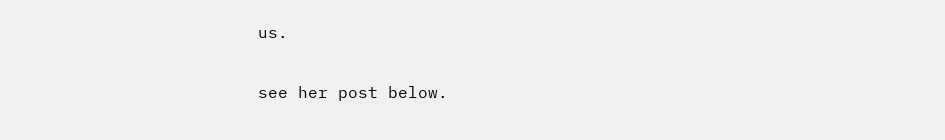us.

see her post below.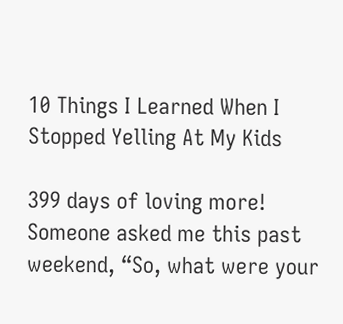10 Things I Learned When I Stopped Yelling At My Kids

399 days of loving more!
Someone asked me this past weekend, “So, what were your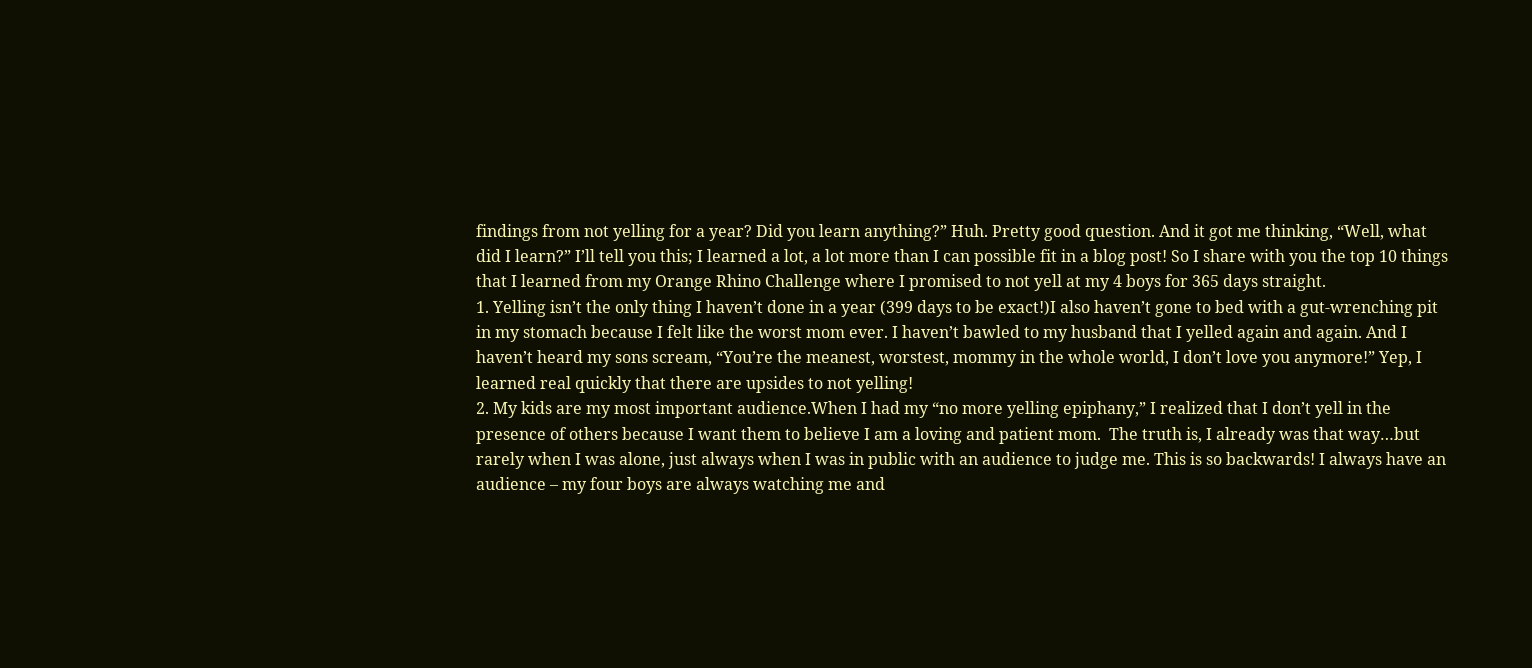findings from not yelling for a year? Did you learn anything?” Huh. Pretty good question. And it got me thinking, “Well, what did I learn?” I’ll tell you this; I learned a lot, a lot more than I can possible fit in a blog post! So I share with you the top 10 things that I learned from my Orange Rhino Challenge where I promised to not yell at my 4 boys for 365 days straight.
1. Yelling isn’t the only thing I haven’t done in a year (399 days to be exact!)I also haven’t gone to bed with a gut-wrenching pit in my stomach because I felt like the worst mom ever. I haven’t bawled to my husband that I yelled again and again. And I haven’t heard my sons scream, “You’re the meanest, worstest, mommy in the whole world, I don’t love you anymore!” Yep, I learned real quickly that there are upsides to not yelling!
2. My kids are my most important audience.When I had my “no more yelling epiphany,” I realized that I don’t yell in the presence of others because I want them to believe I am a loving and patient mom.  The truth is, I already was that way…but rarely when I was alone, just always when I was in public with an audience to judge me. This is so backwards! I always have an audience – my four boys are always watching me and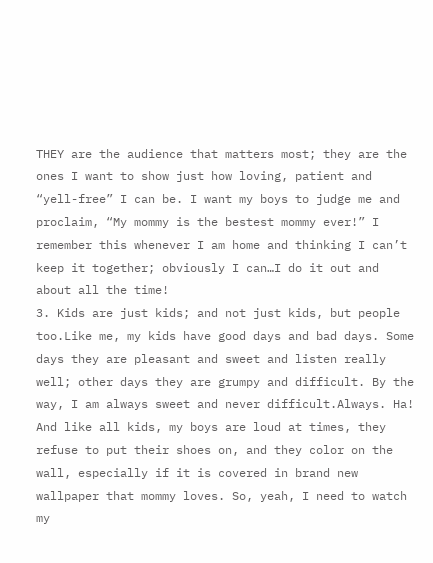THEY are the audience that matters most; they are the ones I want to show just how loving, patient and “yell-free” I can be. I want my boys to judge me and proclaim, “My mommy is the bestest mommy ever!” I remember this whenever I am home and thinking I can’t keep it together; obviously I can…I do it out and about all the time!
3. Kids are just kids; and not just kids, but people too.Like me, my kids have good days and bad days. Some days they are pleasant and sweet and listen really well; other days they are grumpy and difficult. By the way, I am always sweet and never difficult.Always. Ha! And like all kids, my boys are loud at times, they refuse to put their shoes on, and they color on the wall, especially if it is covered in brand new wallpaper that mommy loves. So, yeah, I need to watch my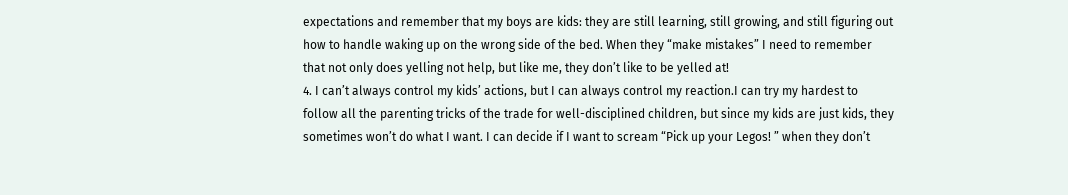expectations and remember that my boys are kids: they are still learning, still growing, and still figuring out how to handle waking up on the wrong side of the bed. When they “make mistakes” I need to remember that not only does yelling not help, but like me, they don’t like to be yelled at!
4. I can’t always control my kids’ actions, but I can always control my reaction.I can try my hardest to follow all the parenting tricks of the trade for well-disciplined children, but since my kids are just kids, they sometimes won’t do what I want. I can decide if I want to scream “Pick up your Legos! ” when they don’t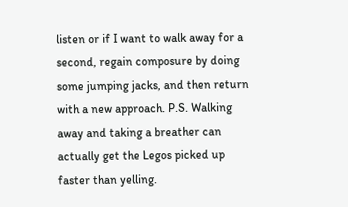listen or if I want to walk away for a second, regain composure by doing some jumping jacks, and then return with a new approach. P.S. Walking away and taking a breather can actually get the Legos picked up faster than yelling.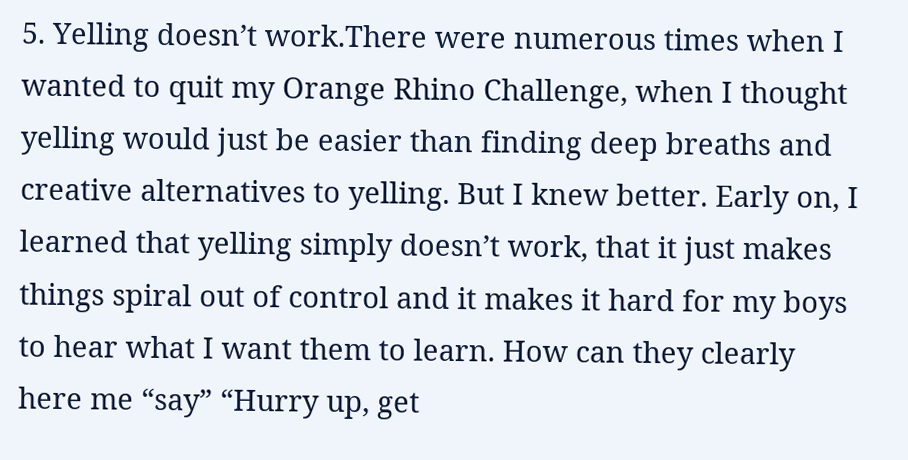5. Yelling doesn’t work.There were numerous times when I wanted to quit my Orange Rhino Challenge, when I thought yelling would just be easier than finding deep breaths and creative alternatives to yelling. But I knew better. Early on, I learned that yelling simply doesn’t work, that it just makes things spiral out of control and it makes it hard for my boys to hear what I want them to learn. How can they clearly here me “say” “Hurry up, get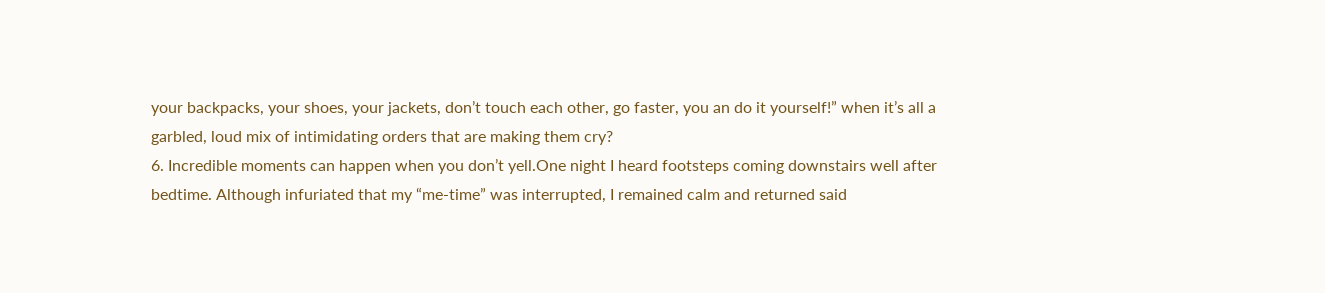your backpacks, your shoes, your jackets, don’t touch each other, go faster, you an do it yourself!” when it’s all a garbled, loud mix of intimidating orders that are making them cry?
6. Incredible moments can happen when you don’t yell.One night I heard footsteps coming downstairs well after bedtime. Although infuriated that my “me-time” was interrupted, I remained calm and returned said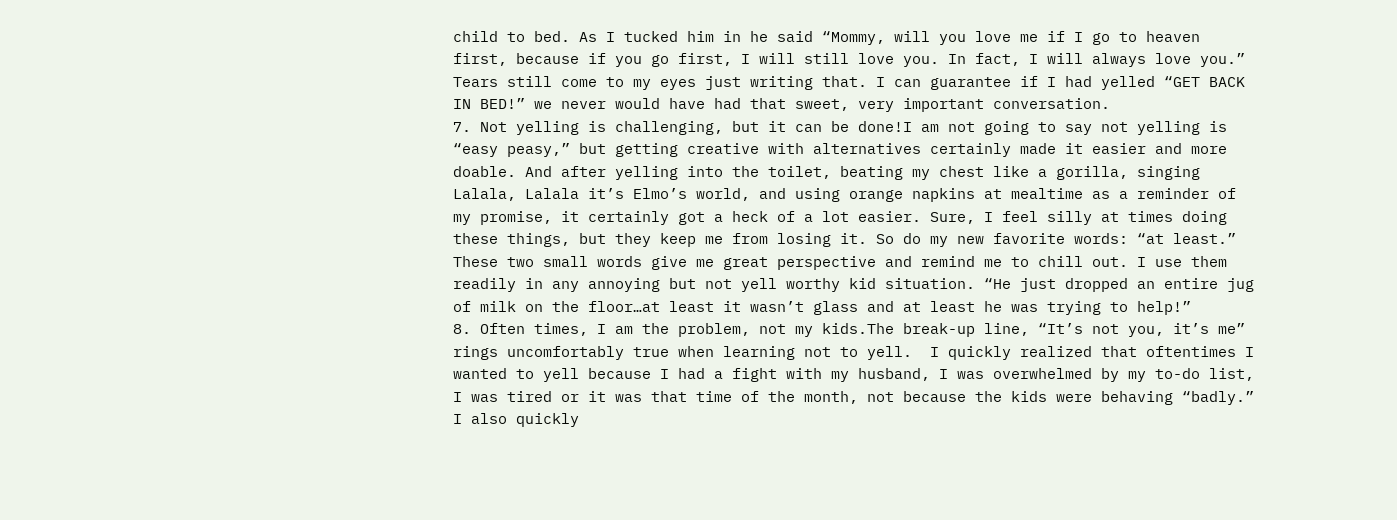child to bed. As I tucked him in he said “Mommy, will you love me if I go to heaven first, because if you go first, I will still love you. In fact, I will always love you.” Tears still come to my eyes just writing that. I can guarantee if I had yelled “GET BACK IN BED!” we never would have had that sweet, very important conversation.
7. Not yelling is challenging, but it can be done!I am not going to say not yelling is “easy peasy,” but getting creative with alternatives certainly made it easier and more doable. And after yelling into the toilet, beating my chest like a gorilla, singing Lalala, Lalala it’s Elmo’s world, and using orange napkins at mealtime as a reminder of my promise, it certainly got a heck of a lot easier. Sure, I feel silly at times doing these things, but they keep me from losing it. So do my new favorite words: “at least.”  These two small words give me great perspective and remind me to chill out. I use them readily in any annoying but not yell worthy kid situation. “He just dropped an entire jug of milk on the floor…at least it wasn’t glass and at least he was trying to help!”
8. Often times, I am the problem, not my kids.The break-up line, “It’s not you, it’s me” rings uncomfortably true when learning not to yell.  I quickly realized that oftentimes I wanted to yell because I had a fight with my husband, I was overwhelmed by my to-do list, I was tired or it was that time of the month, not because the kids were behaving “badly.” I also quickly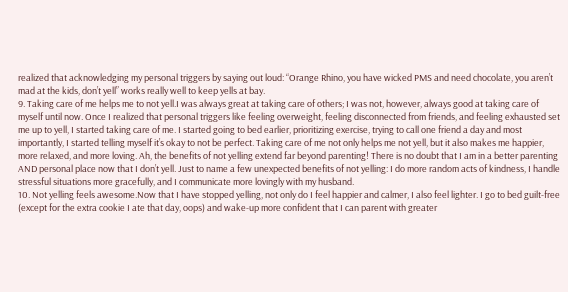realized that acknowledging my personal triggers by saying out loud: “Orange Rhino, you have wicked PMS and need chocolate, you aren’t mad at the kids, don’t yell” works really well to keep yells at bay.
9. Taking care of me helps me to not yell.I was always great at taking care of others; I was not, however, always good at taking care of myself until now. Once I realized that personal triggers like feeling overweight, feeling disconnected from friends, and feeling exhausted set me up to yell, I started taking care of me. I started going to bed earlier, prioritizing exercise, trying to call one friend a day and most importantly, I started telling myself it’s okay to not be perfect. Taking care of me not only helps me not yell, but it also makes me happier, more relaxed, and more loving. Ah, the benefits of not yelling extend far beyond parenting! There is no doubt that I am in a better parenting AND personal place now that I don’t yell. Just to name a few unexpected benefits of not yelling: I do more random acts of kindness, I handle stressful situations more gracefully, and I communicate more lovingly with my husband.
10. Not yelling feels awesome.Now that I have stopped yelling, not only do I feel happier and calmer, I also feel lighter. I go to bed guilt-free (except for the extra cookie I ate that day, oops) and wake-up more confident that I can parent with greater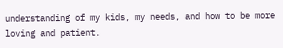understanding of my kids, my needs, and how to be more loving and patient.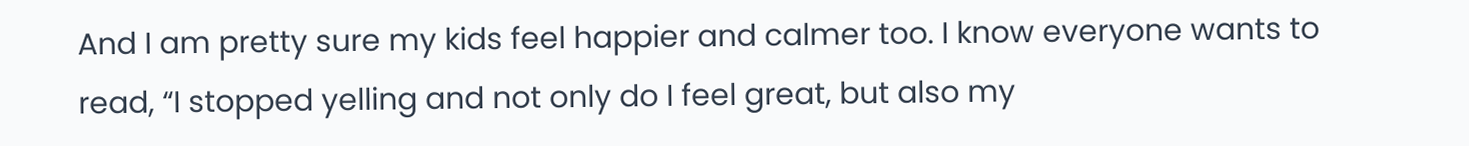And I am pretty sure my kids feel happier and calmer too. I know everyone wants to read, “I stopped yelling and not only do I feel great, but also my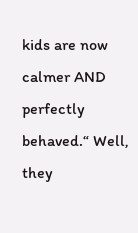kids are now calmer AND perfectly behaved.“ Well, they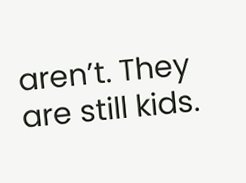aren’t. They are still kids.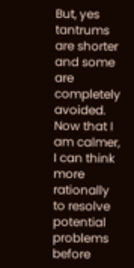But, yes tantrums are shorter and some are completely avoided. Now that I am calmer, I can think more rationally to resolve potential problems before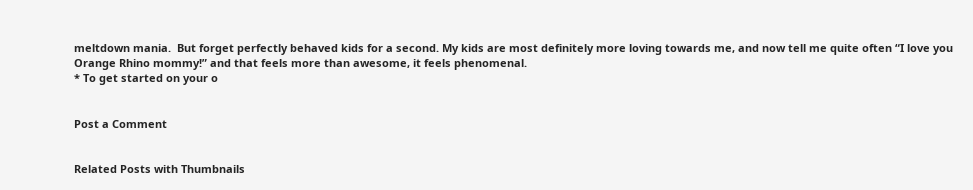meltdown mania.  But forget perfectly behaved kids for a second. My kids are most definitely more loving towards me, and now tell me quite often “I love you Orange Rhino mommy!” and that feels more than awesome, it feels phenomenal.
* To get started on your o


Post a Comment


Related Posts with Thumbnails